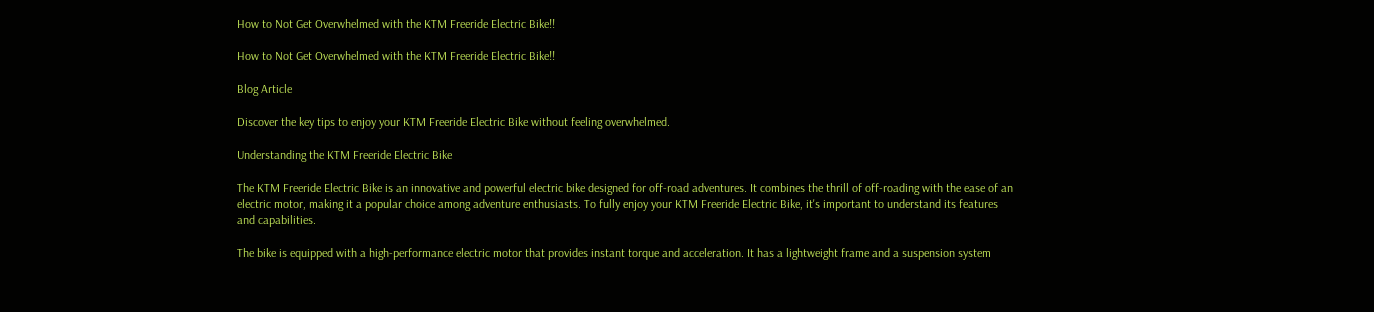How to Not Get Overwhelmed with the KTM Freeride Electric Bike!!

How to Not Get Overwhelmed with the KTM Freeride Electric Bike!!

Blog Article

Discover the key tips to enjoy your KTM Freeride Electric Bike without feeling overwhelmed.

Understanding the KTM Freeride Electric Bike

The KTM Freeride Electric Bike is an innovative and powerful electric bike designed for off-road adventures. It combines the thrill of off-roading with the ease of an electric motor, making it a popular choice among adventure enthusiasts. To fully enjoy your KTM Freeride Electric Bike, it's important to understand its features and capabilities.

The bike is equipped with a high-performance electric motor that provides instant torque and acceleration. It has a lightweight frame and a suspension system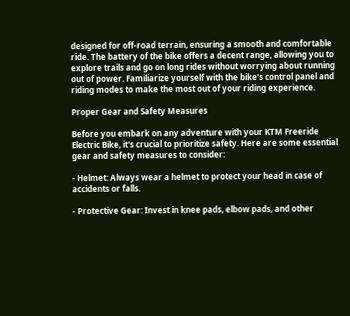designed for off-road terrain, ensuring a smooth and comfortable ride. The battery of the bike offers a decent range, allowing you to explore trails and go on long rides without worrying about running out of power. Familiarize yourself with the bike's control panel and riding modes to make the most out of your riding experience.

Proper Gear and Safety Measures

Before you embark on any adventure with your KTM Freeride Electric Bike, it's crucial to prioritize safety. Here are some essential gear and safety measures to consider:

- Helmet: Always wear a helmet to protect your head in case of accidents or falls.

- Protective Gear: Invest in knee pads, elbow pads, and other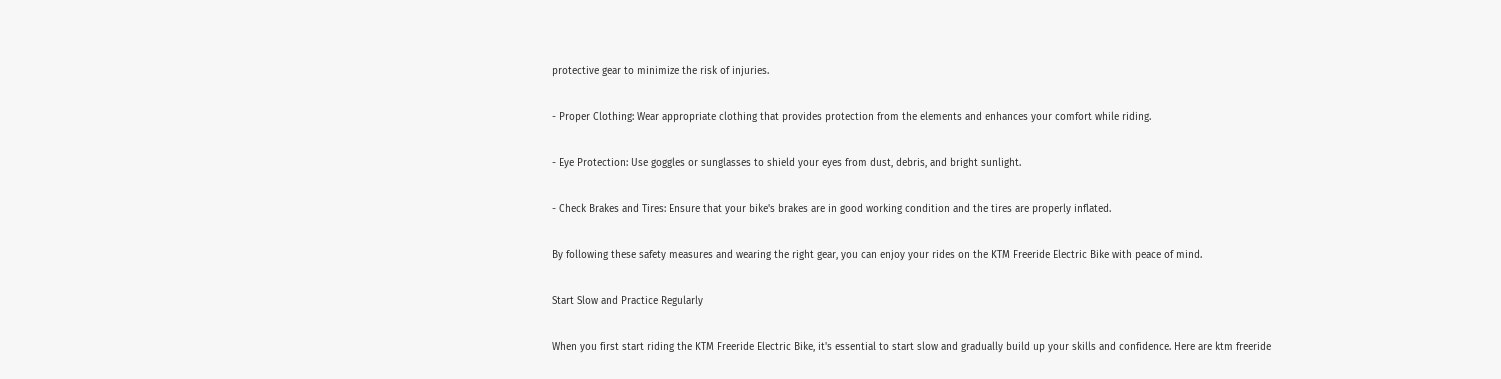protective gear to minimize the risk of injuries.

- Proper Clothing: Wear appropriate clothing that provides protection from the elements and enhances your comfort while riding.

- Eye Protection: Use goggles or sunglasses to shield your eyes from dust, debris, and bright sunlight.

- Check Brakes and Tires: Ensure that your bike's brakes are in good working condition and the tires are properly inflated.

By following these safety measures and wearing the right gear, you can enjoy your rides on the KTM Freeride Electric Bike with peace of mind.

Start Slow and Practice Regularly

When you first start riding the KTM Freeride Electric Bike, it's essential to start slow and gradually build up your skills and confidence. Here are ktm freeride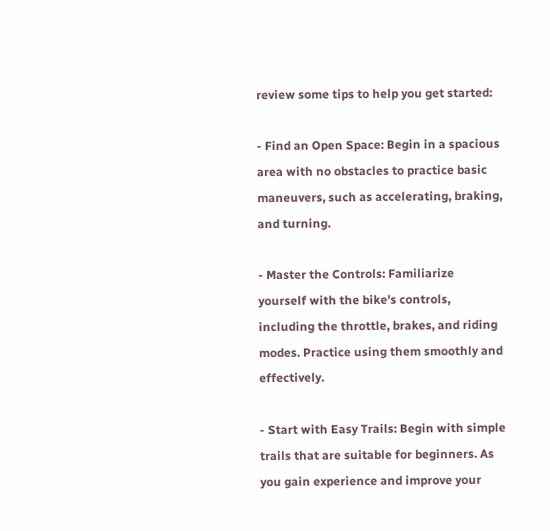review some tips to help you get started:

- Find an Open Space: Begin in a spacious area with no obstacles to practice basic maneuvers, such as accelerating, braking, and turning.

- Master the Controls: Familiarize yourself with the bike's controls, including the throttle, brakes, and riding modes. Practice using them smoothly and effectively.

- Start with Easy Trails: Begin with simple trails that are suitable for beginners. As you gain experience and improve your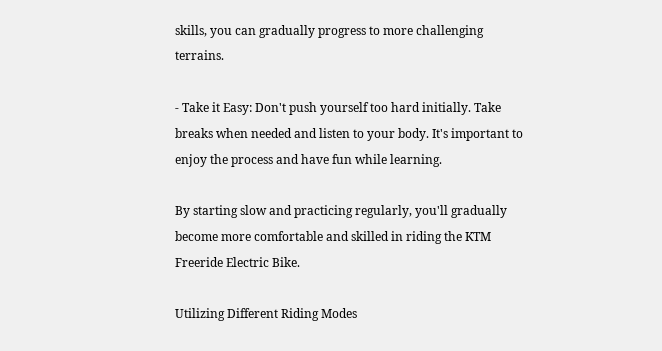skills, you can gradually progress to more challenging terrains.

- Take it Easy: Don't push yourself too hard initially. Take breaks when needed and listen to your body. It's important to enjoy the process and have fun while learning.

By starting slow and practicing regularly, you'll gradually become more comfortable and skilled in riding the KTM Freeride Electric Bike.

Utilizing Different Riding Modes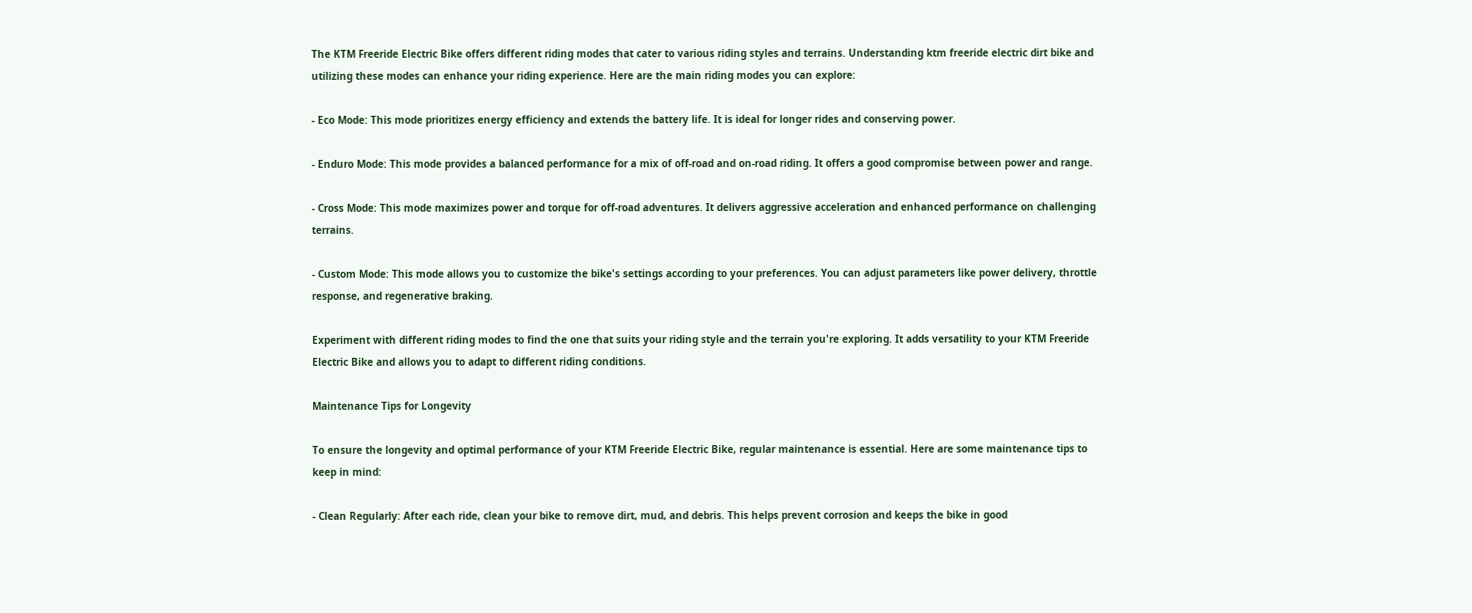The KTM Freeride Electric Bike offers different riding modes that cater to various riding styles and terrains. Understanding ktm freeride electric dirt bike and utilizing these modes can enhance your riding experience. Here are the main riding modes you can explore:

- Eco Mode: This mode prioritizes energy efficiency and extends the battery life. It is ideal for longer rides and conserving power.

- Enduro Mode: This mode provides a balanced performance for a mix of off-road and on-road riding. It offers a good compromise between power and range.

- Cross Mode: This mode maximizes power and torque for off-road adventures. It delivers aggressive acceleration and enhanced performance on challenging terrains.

- Custom Mode: This mode allows you to customize the bike's settings according to your preferences. You can adjust parameters like power delivery, throttle response, and regenerative braking.

Experiment with different riding modes to find the one that suits your riding style and the terrain you're exploring. It adds versatility to your KTM Freeride Electric Bike and allows you to adapt to different riding conditions.

Maintenance Tips for Longevity

To ensure the longevity and optimal performance of your KTM Freeride Electric Bike, regular maintenance is essential. Here are some maintenance tips to keep in mind:

- Clean Regularly: After each ride, clean your bike to remove dirt, mud, and debris. This helps prevent corrosion and keeps the bike in good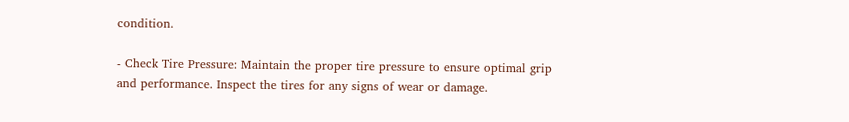condition.

- Check Tire Pressure: Maintain the proper tire pressure to ensure optimal grip and performance. Inspect the tires for any signs of wear or damage.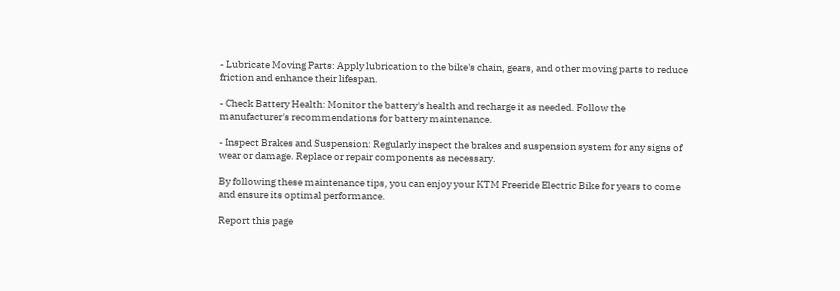- Lubricate Moving Parts: Apply lubrication to the bike's chain, gears, and other moving parts to reduce friction and enhance their lifespan.

- Check Battery Health: Monitor the battery's health and recharge it as needed. Follow the manufacturer's recommendations for battery maintenance.

- Inspect Brakes and Suspension: Regularly inspect the brakes and suspension system for any signs of wear or damage. Replace or repair components as necessary.

By following these maintenance tips, you can enjoy your KTM Freeride Electric Bike for years to come and ensure its optimal performance.

Report this page